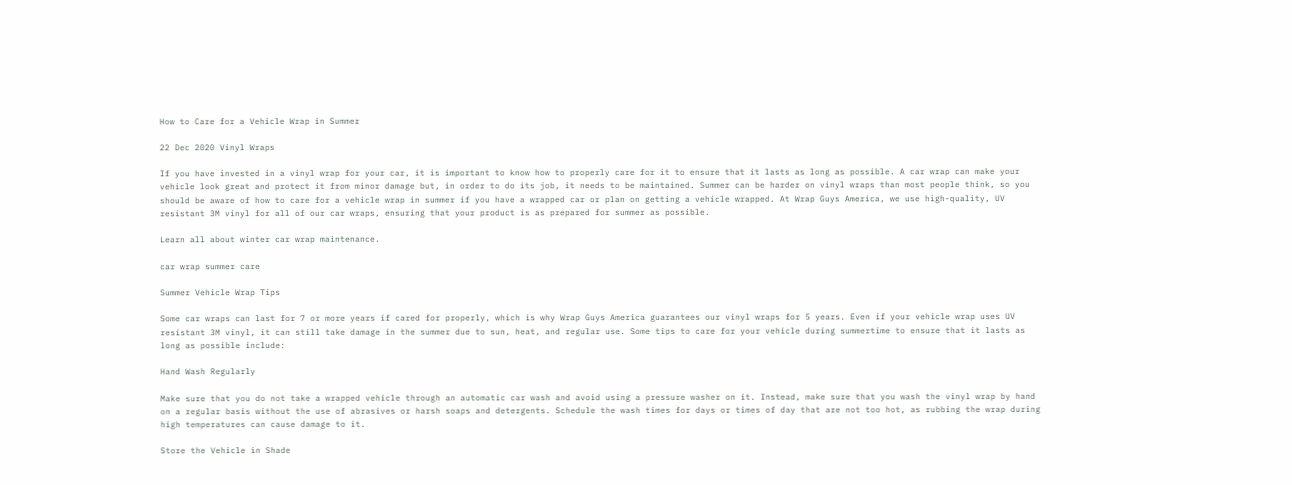How to Care for a Vehicle Wrap in Summer

22 Dec 2020 Vinyl Wraps

If you have invested in a vinyl wrap for your car, it is important to know how to properly care for it to ensure that it lasts as long as possible. A car wrap can make your vehicle look great and protect it from minor damage but, in order to do its job, it needs to be maintained. Summer can be harder on vinyl wraps than most people think, so you should be aware of how to care for a vehicle wrap in summer if you have a wrapped car or plan on getting a vehicle wrapped. At Wrap Guys America, we use high-quality, UV resistant 3M vinyl for all of our car wraps, ensuring that your product is as prepared for summer as possible.

Learn all about winter car wrap maintenance.

car wrap summer care

Summer Vehicle Wrap Tips

Some car wraps can last for 7 or more years if cared for properly, which is why Wrap Guys America guarantees our vinyl wraps for 5 years. Even if your vehicle wrap uses UV resistant 3M vinyl, it can still take damage in the summer due to sun, heat, and regular use. Some tips to care for your vehicle during summertime to ensure that it lasts as long as possible include:

Hand Wash Regularly

Make sure that you do not take a wrapped vehicle through an automatic car wash and avoid using a pressure washer on it. Instead, make sure that you wash the vinyl wrap by hand on a regular basis without the use of abrasives or harsh soaps and detergents. Schedule the wash times for days or times of day that are not too hot, as rubbing the wrap during high temperatures can cause damage to it.

Store the Vehicle in Shade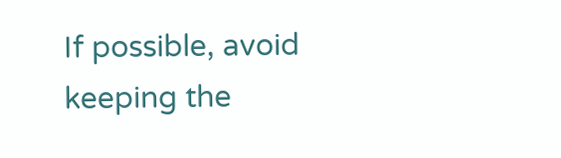If possible, avoid keeping the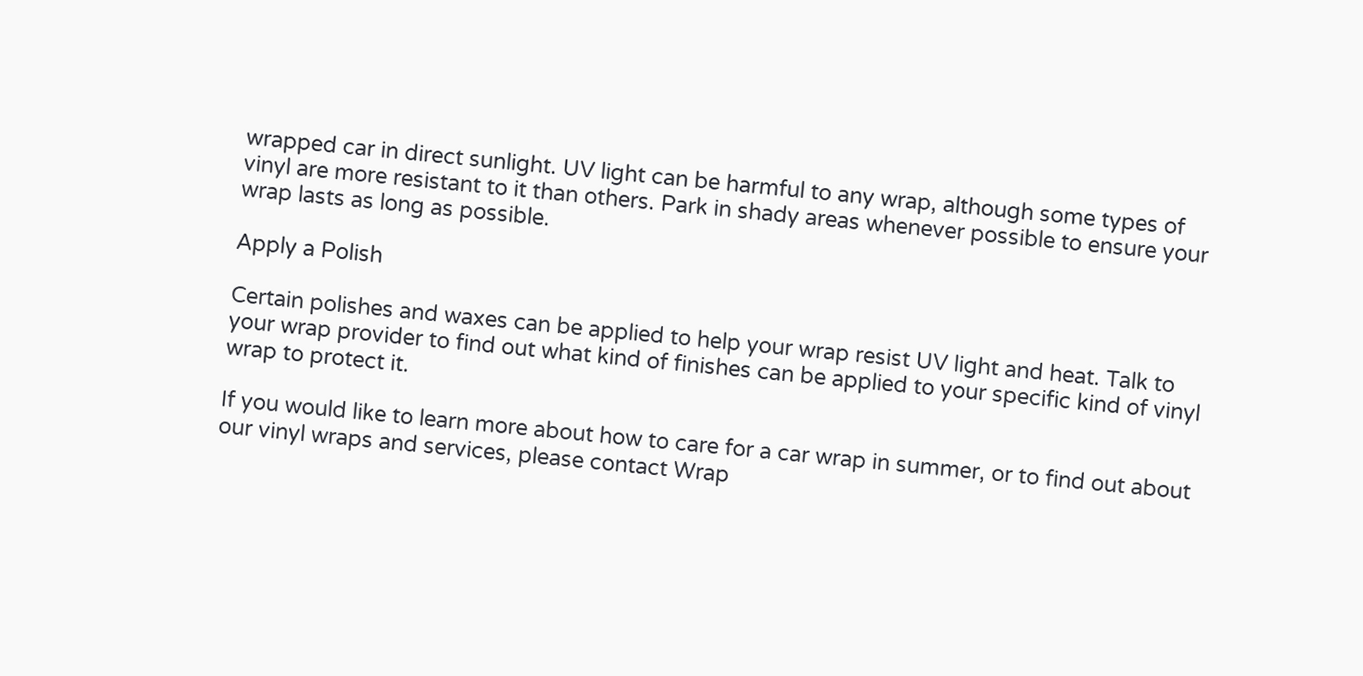wrapped car in direct sunlight. UV light can be harmful to any wrap, although some types of vinyl are more resistant to it than others. Park in shady areas whenever possible to ensure your wrap lasts as long as possible.

Apply a Polish

Certain polishes and waxes can be applied to help your wrap resist UV light and heat. Talk to your wrap provider to find out what kind of finishes can be applied to your specific kind of vinyl wrap to protect it.

If you would like to learn more about how to care for a car wrap in summer, or to find out about our vinyl wraps and services, please contact Wrap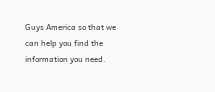Guys America so that we can help you find the information you need.